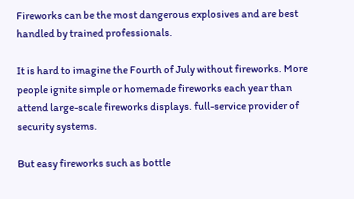Fireworks can be the most dangerous explosives and are best handled by trained professionals.

It is hard to imagine the Fourth of July without fireworks. More people ignite simple or homemade fireworks each year than attend large-scale fireworks displays. full-service provider of security systems.

But easy fireworks such as bottle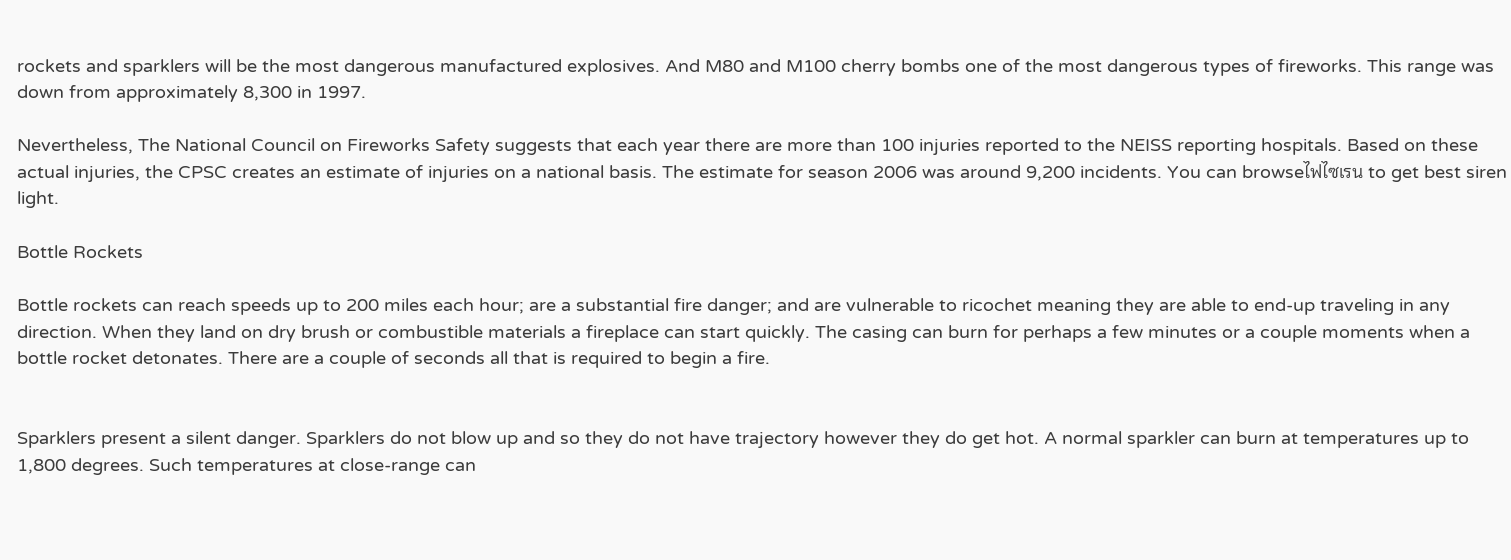rockets and sparklers will be the most dangerous manufactured explosives. And M80 and M100 cherry bombs one of the most dangerous types of fireworks. This range was down from approximately 8,300 in 1997.

Nevertheless, The National Council on Fireworks Safety suggests that each year there are more than 100 injuries reported to the NEISS reporting hospitals. Based on these actual injuries, the CPSC creates an estimate of injuries on a national basis. The estimate for season 2006 was around 9,200 incidents. You can browseไฟไซเรน to get best siren light.

Bottle Rockets

Bottle rockets can reach speeds up to 200 miles each hour; are a substantial fire danger; and are vulnerable to ricochet meaning they are able to end-up traveling in any direction. When they land on dry brush or combustible materials a fireplace can start quickly. The casing can burn for perhaps a few minutes or a couple moments when a bottle rocket detonates. There are a couple of seconds all that is required to begin a fire.


Sparklers present a silent danger. Sparklers do not blow up and so they do not have trajectory however they do get hot. A normal sparkler can burn at temperatures up to 1,800 degrees. Such temperatures at close-range can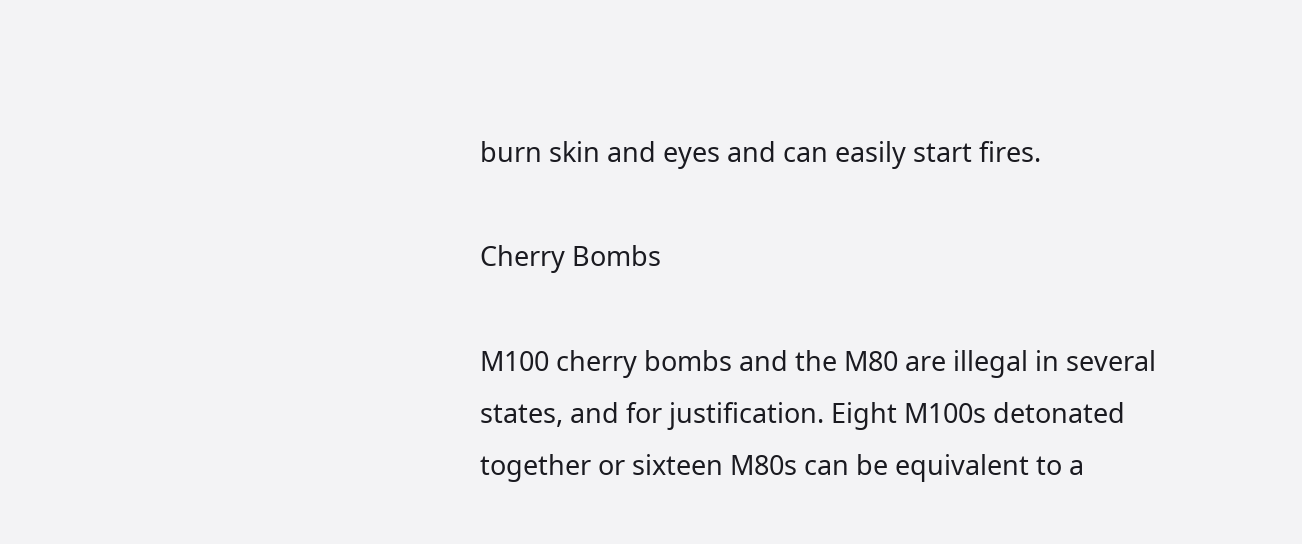burn skin and eyes and can easily start fires.

Cherry Bombs

M100 cherry bombs and the M80 are illegal in several states, and for justification. Eight M100s detonated together or sixteen M80s can be equivalent to a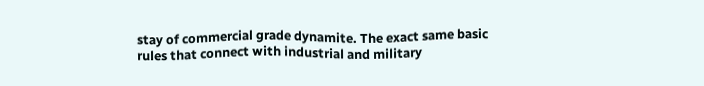stay of commercial grade dynamite. The exact same basic rules that connect with industrial and military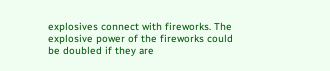explosives connect with fireworks. The explosive power of the fireworks could be doubled if they are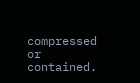compressed or contained.